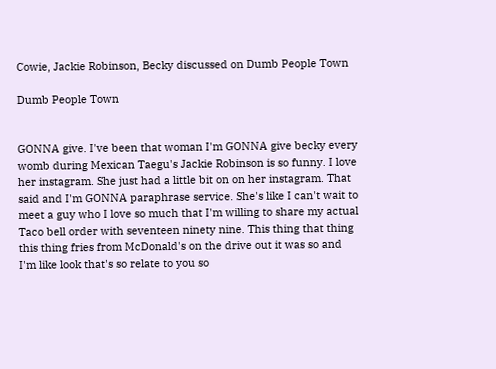Cowie, Jackie Robinson, Becky discussed on Dumb People Town

Dumb People Town


GONNA give. I've been that woman I'm GONNA give becky every womb during Mexican Taegu's Jackie Robinson is so funny. I love her instagram. She just had a little bit on on her instagram. That said and I'm GONNA paraphrase service. She's like I can't wait to meet a guy who I love so much that I'm willing to share my actual Taco bell order with seventeen ninety nine. This thing that thing this thing fries from McDonald's on the drive out it was so and I'm like look that's so relate to you so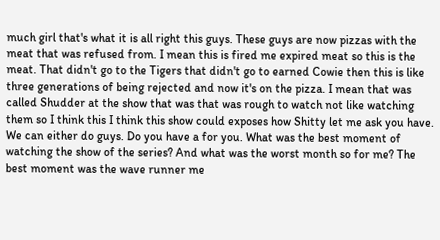much girl that's what it is all right this guys. These guys are now pizzas with the meat that was refused from. I mean this is fired me expired meat so this is the meat. That didn't go to the Tigers that didn't go to earned Cowie then this is like three generations of being rejected and now it's on the pizza. I mean that was called Shudder at the show that was that was rough to watch not like watching them so I think this I think this show could exposes how Shitty let me ask you have. We can either do guys. Do you have a for you. What was the best moment of watching the show of the series? And what was the worst month so for me? The best moment was the wave runner me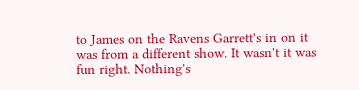to James on the Ravens Garrett's in on it was from a different show. It wasn't it was fun right. Nothing's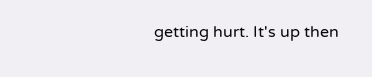getting hurt. It's up then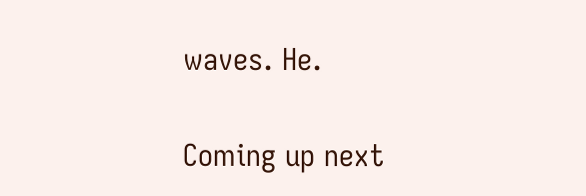waves. He.

Coming up next